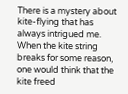There is a mystery about kite-flying that has always intrigued me. When the kite string breaks for some reason, one would think that the kite freed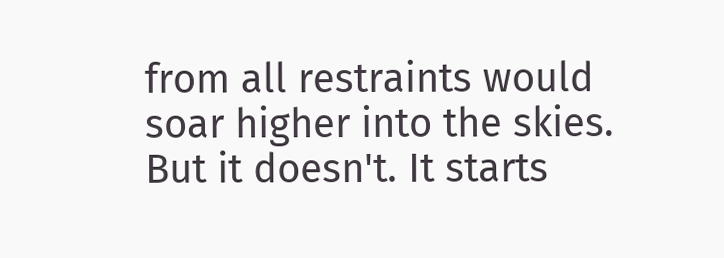from all restraints would soar higher into the skies. But it doesn't. It starts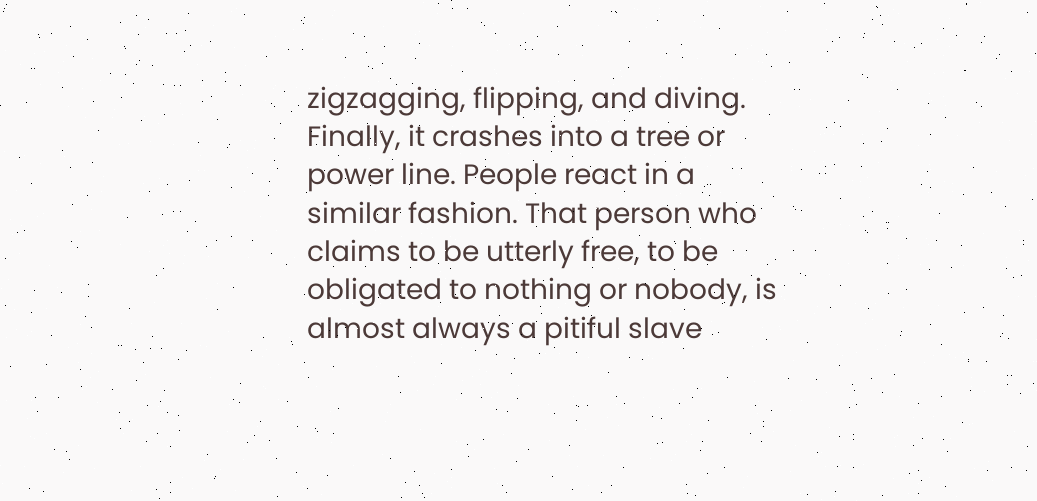zigzagging, flipping, and diving. Finally, it crashes into a tree or power line. People react in a similar fashion. That person who claims to be utterly free, to be obligated to nothing or nobody, is almost always a pitiful slave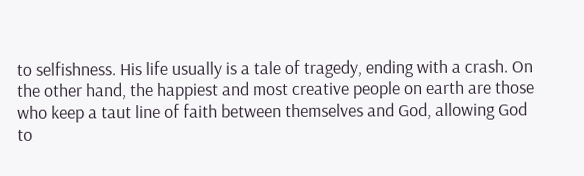to selfishness. His life usually is a tale of tragedy, ending with a crash. On the other hand, the happiest and most creative people on earth are those who keep a taut line of faith between themselves and God, allowing God to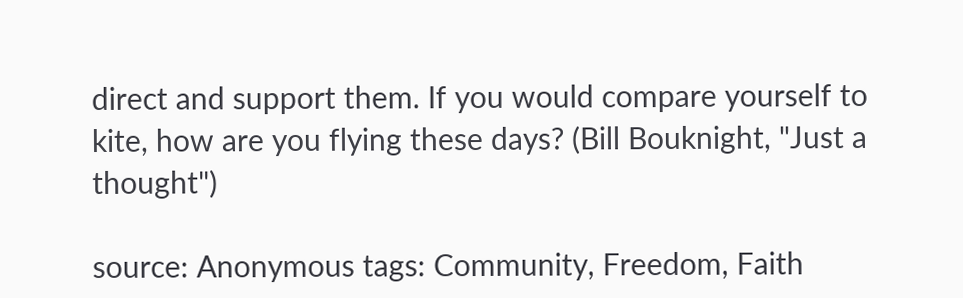direct and support them. If you would compare yourself to kite, how are you flying these days? (Bill Bouknight, "Just a thought")

source: Anonymous tags: Community, Freedom, Faith